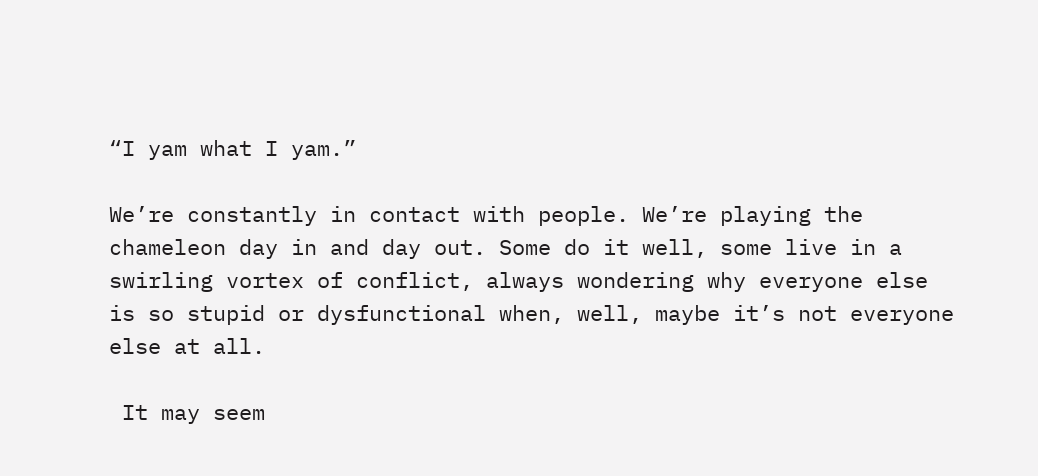“I yam what I yam.”

We’re constantly in contact with people. We’re playing the chameleon day in and day out. Some do it well, some live in a swirling vortex of conflict, always wondering why everyone else is so stupid or dysfunctional when, well, maybe it’s not everyone else at all.

 It may seem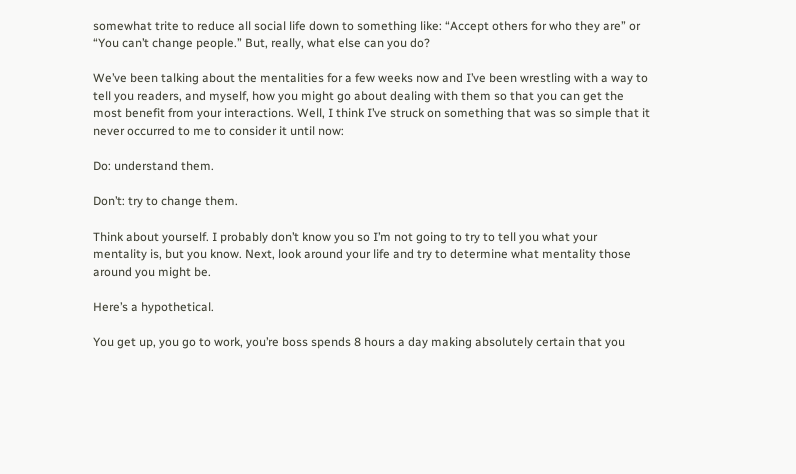somewhat trite to reduce all social life down to something like: “Accept others for who they are” or “You can’t change people.” But, really, what else can you do?

We’ve been talking about the mentalities for a few weeks now and I’ve been wrestling with a way to tell you readers, and myself, how you might go about dealing with them so that you can get the most benefit from your interactions. Well, I think I’ve struck on something that was so simple that it never occurred to me to consider it until now:

Do: understand them.

Don’t: try to change them.

Think about yourself. I probably don’t know you so I’m not going to try to tell you what your mentality is, but you know. Next, look around your life and try to determine what mentality those around you might be.

Here’s a hypothetical.

You get up, you go to work, you’re boss spends 8 hours a day making absolutely certain that you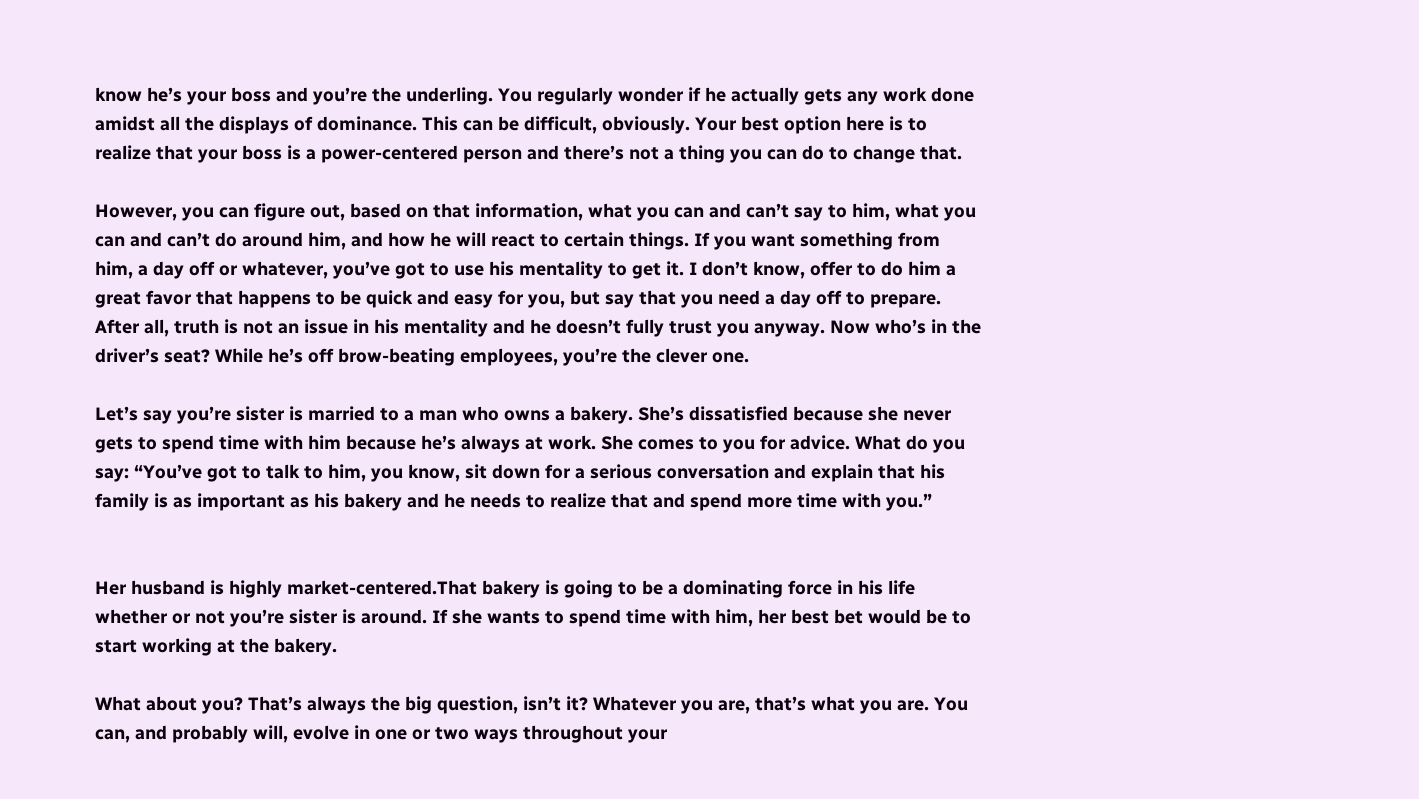know he’s your boss and you’re the underling. You regularly wonder if he actually gets any work done amidst all the displays of dominance. This can be difficult, obviously. Your best option here is to realize that your boss is a power-centered person and there’s not a thing you can do to change that.

However, you can figure out, based on that information, what you can and can’t say to him, what you can and can’t do around him, and how he will react to certain things. If you want something from him, a day off or whatever, you’ve got to use his mentality to get it. I don’t know, offer to do him a great favor that happens to be quick and easy for you, but say that you need a day off to prepare. After all, truth is not an issue in his mentality and he doesn’t fully trust you anyway. Now who’s in the driver’s seat? While he’s off brow-beating employees, you’re the clever one.

Let’s say you’re sister is married to a man who owns a bakery. She’s dissatisfied because she never gets to spend time with him because he’s always at work. She comes to you for advice. What do you say: “You’ve got to talk to him, you know, sit down for a serious conversation and explain that his family is as important as his bakery and he needs to realize that and spend more time with you.”


Her husband is highly market-centered.That bakery is going to be a dominating force in his life whether or not you’re sister is around. If she wants to spend time with him, her best bet would be to start working at the bakery.

What about you? That’s always the big question, isn’t it? Whatever you are, that’s what you are. You can, and probably will, evolve in one or two ways throughout your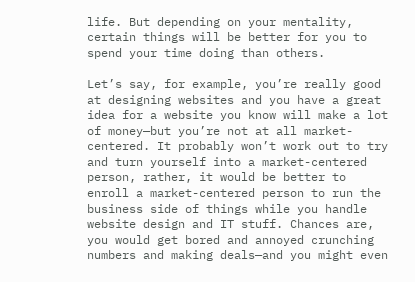life. But depending on your mentality, certain things will be better for you to spend your time doing than others.

Let’s say, for example, you’re really good at designing websites and you have a great idea for a website you know will make a lot of money—but you’re not at all market-centered. It probably won’t work out to try and turn yourself into a market-centered person, rather, it would be better to enroll a market-centered person to run the business side of things while you handle website design and IT stuff. Chances are, you would get bored and annoyed crunching numbers and making deals—and you might even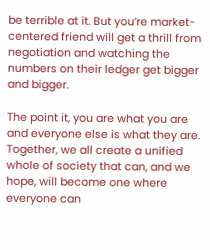be terrible at it. But you’re market-centered friend will get a thrill from negotiation and watching the numbers on their ledger get bigger and bigger.

The point it, you are what you are and everyone else is what they are. Together, we all create a unified whole of society that can, and we hope, will become one where everyone can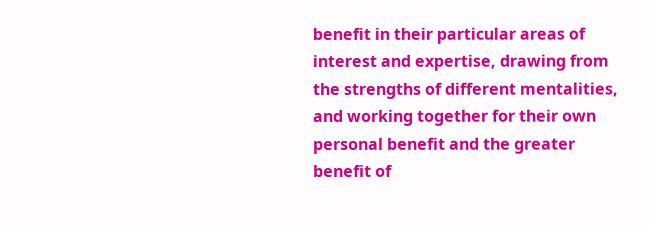benefit in their particular areas of interest and expertise, drawing from the strengths of different mentalities, and working together for their own personal benefit and the greater benefit of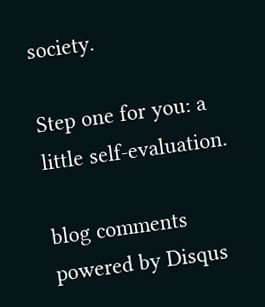society.

Step one for you: a little self-evaluation.

blog comments powered by Disqus